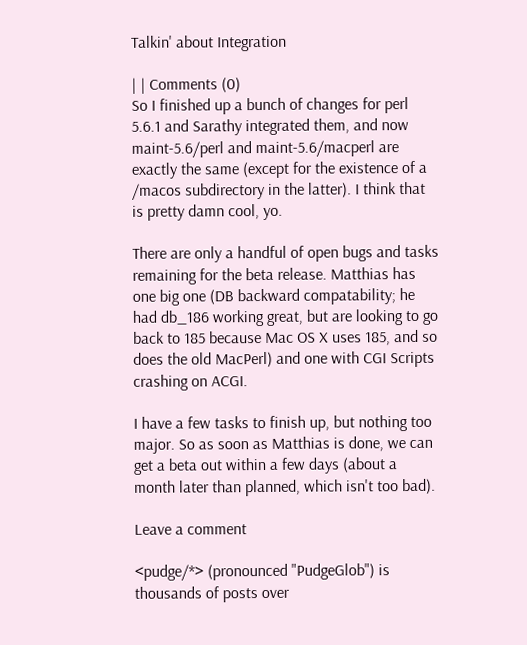Talkin' about Integration

| | Comments (0)
So I finished up a bunch of changes for perl 5.6.1 and Sarathy integrated them, and now maint-5.6/perl and maint-5.6/macperl are exactly the same (except for the existence of a /macos subdirectory in the latter). I think that is pretty damn cool, yo.

There are only a handful of open bugs and tasks remaining for the beta release. Matthias has one big one (DB backward compatability; he had db_186 working great, but are looking to go back to 185 because Mac OS X uses 185, and so does the old MacPerl) and one with CGI Scripts crashing on ACGI.

I have a few tasks to finish up, but nothing too major. So as soon as Matthias is done, we can get a beta out within a few days (about a month later than planned, which isn't too bad).

Leave a comment

<pudge/*> (pronounced "PudgeGlob") is thousands of posts over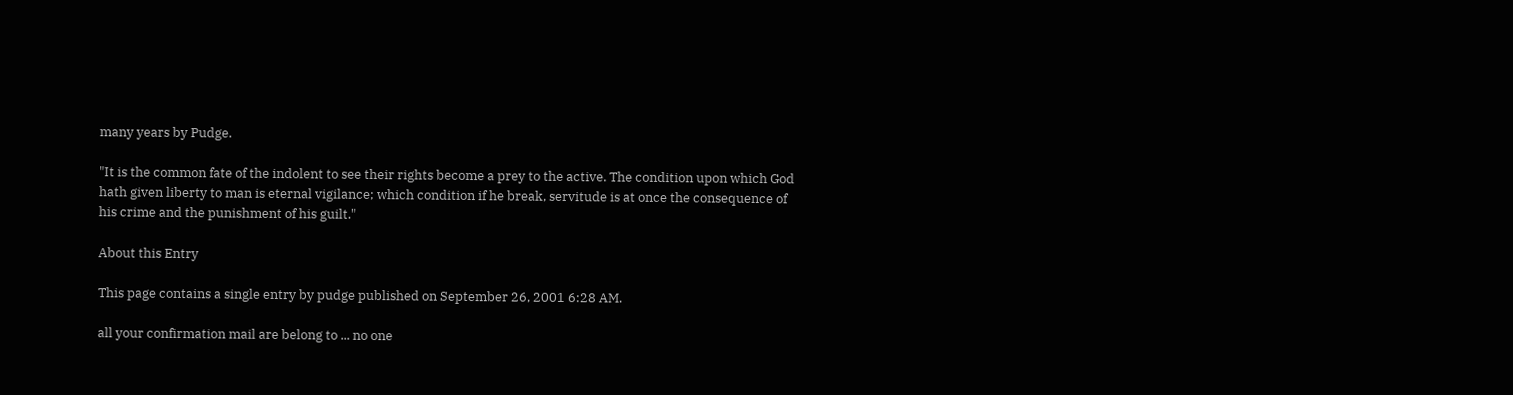many years by Pudge.

"It is the common fate of the indolent to see their rights become a prey to the active. The condition upon which God hath given liberty to man is eternal vigilance; which condition if he break, servitude is at once the consequence of his crime and the punishment of his guilt."

About this Entry

This page contains a single entry by pudge published on September 26, 2001 6:28 AM.

all your confirmation mail are belong to ... no one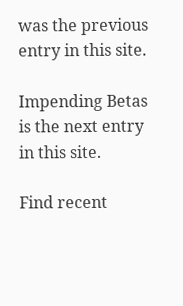was the previous entry in this site.

Impending Betas is the next entry in this site.

Find recent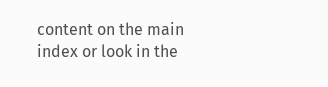content on the main index or look in the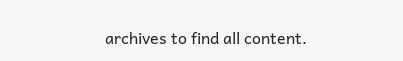archives to find all content.